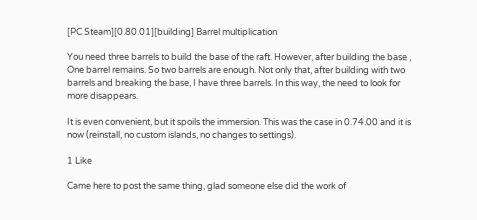[PC Steam][0.80.01][building] Barrel multiplication

You need three barrels to build the base of the raft. However, after building the base , One barrel remains. So two barrels are enough. Not only that, after building with two barrels and breaking the base, I have three barrels. In this way, the need to look for more disappears.

It is even convenient, but it spoils the immersion. This was the case in 0.74.00 and it is now (reinstall, no custom islands, no changes to settings).

1 Like

Came here to post the same thing, glad someone else did the work of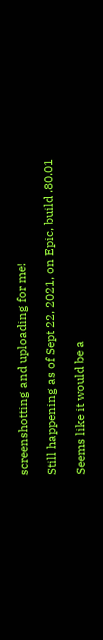screenshotting and uploading for me!

Still happening as of Sept 22, 2021, on Epic, build .80.01

Seems like it would be a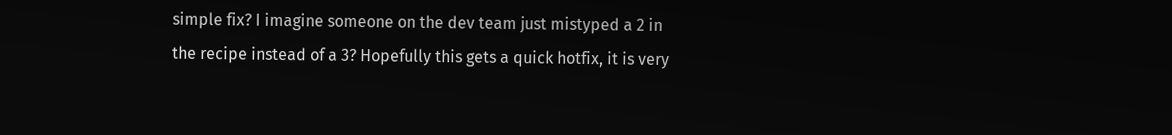simple fix? I imagine someone on the dev team just mistyped a 2 in the recipe instead of a 3? Hopefully this gets a quick hotfix, it is very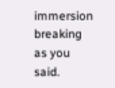immersion breaking as you said.